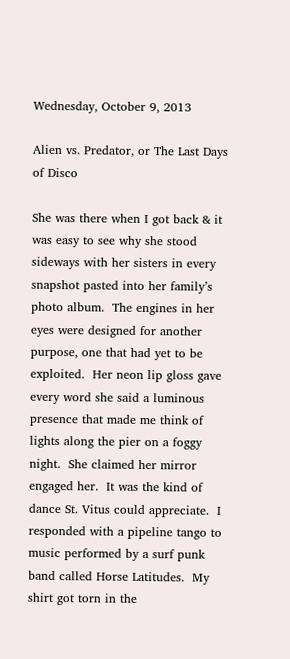Wednesday, October 9, 2013

Alien vs. Predator, or The Last Days of Disco

She was there when I got back & it was easy to see why she stood sideways with her sisters in every snapshot pasted into her family’s photo album.  The engines in her eyes were designed for another purpose, one that had yet to be exploited.  Her neon lip gloss gave every word she said a luminous presence that made me think of lights along the pier on a foggy night.  She claimed her mirror engaged her.  It was the kind of dance St. Vitus could appreciate.  I responded with a pipeline tango to music performed by a surf punk band called Horse Latitudes.  My shirt got torn in the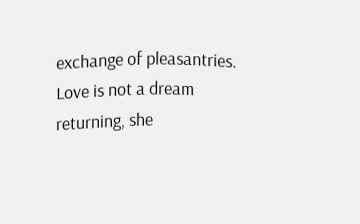exchange of pleasantries.  Love is not a dream returning, she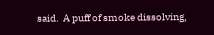said.  A puff of smoke dissolving,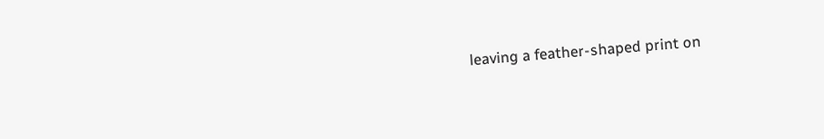leaving a feather-shaped print on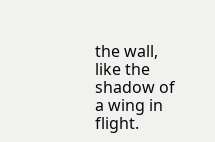the wall, like the shadow of a wing in flight.